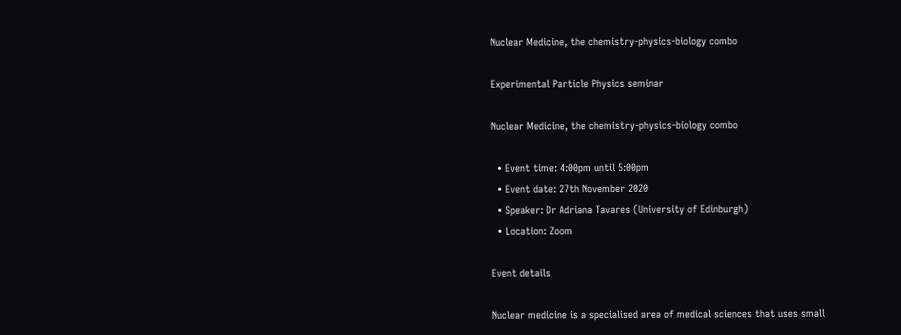Nuclear Medicine, the chemistry-physics-biology combo

Experimental Particle Physics seminar

Nuclear Medicine, the chemistry-physics-biology combo

  • Event time: 4:00pm until 5:00pm
  • Event date: 27th November 2020
  • Speaker: Dr Adriana Tavares (University of Edinburgh)
  • Location: Zoom

Event details

Nuclear medicine is a specialised area of medical sciences that uses small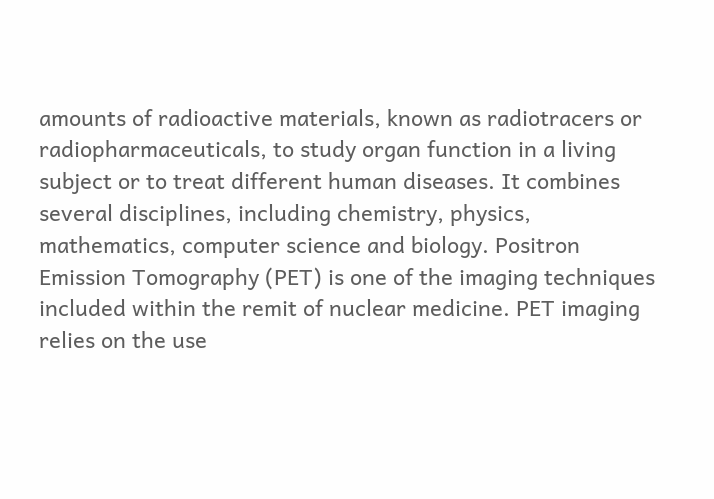amounts of radioactive materials, known as radiotracers or radiopharmaceuticals, to study organ function in a living subject or to treat different human diseases. It combines several disciplines, including chemistry, physics, mathematics, computer science and biology. Positron Emission Tomography (PET) is one of the imaging techniques included within the remit of nuclear medicine. PET imaging relies on the use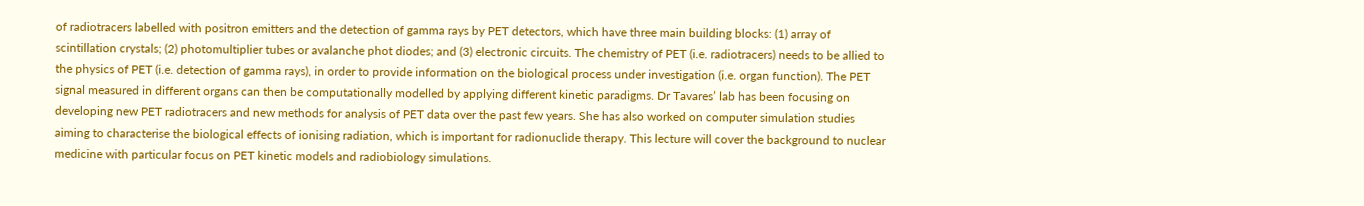of radiotracers labelled with positron emitters and the detection of gamma rays by PET detectors, which have three main building blocks: (1) array of scintillation crystals; (2) photomultiplier tubes or avalanche phot diodes; and (3) electronic circuits. The chemistry of PET (i.e. radiotracers) needs to be allied to the physics of PET (i.e. detection of gamma rays), in order to provide information on the biological process under investigation (i.e. organ function). The PET signal measured in different organs can then be computationally modelled by applying different kinetic paradigms. Dr Tavares’ lab has been focusing on developing new PET radiotracers and new methods for analysis of PET data over the past few years. She has also worked on computer simulation studies aiming to characterise the biological effects of ionising radiation, which is important for radionuclide therapy. This lecture will cover the background to nuclear medicine with particular focus on PET kinetic models and radiobiology simulations.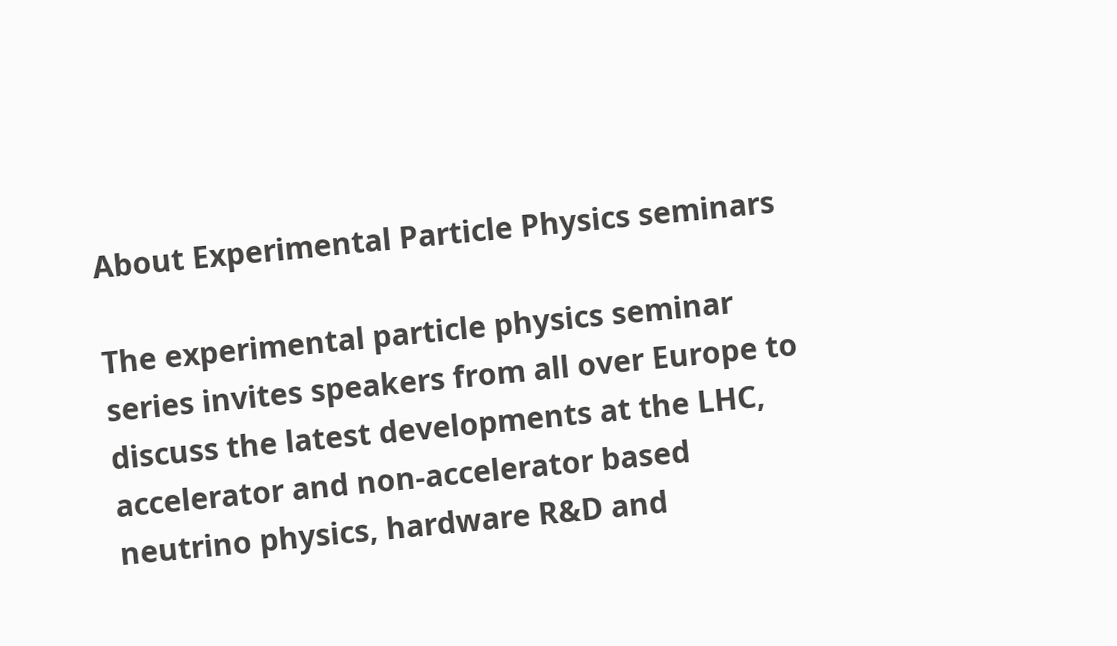About Experimental Particle Physics seminars

The experimental particle physics seminar series invites speakers from all over Europe to discuss the latest developments at the LHC, accelerator and non-accelerator based neutrino physics, hardware R&D and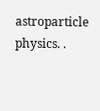astroparticle physics. .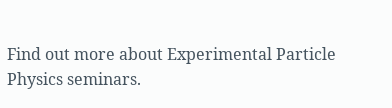Find out more about Experimental Particle Physics seminars.